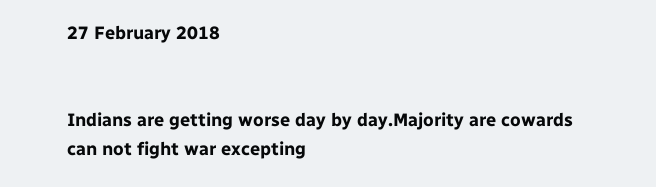27 February 2018


Indians are getting worse day by day.Majority are cowards can not fight war excepting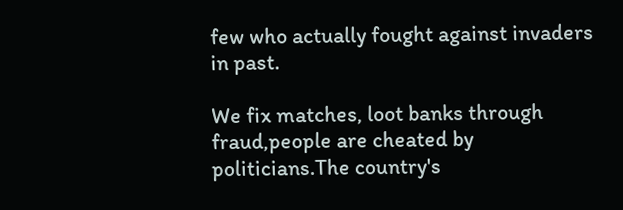few who actually fought against invaders in past.

We fix matches, loot banks through fraud,people are cheated by politicians.The country's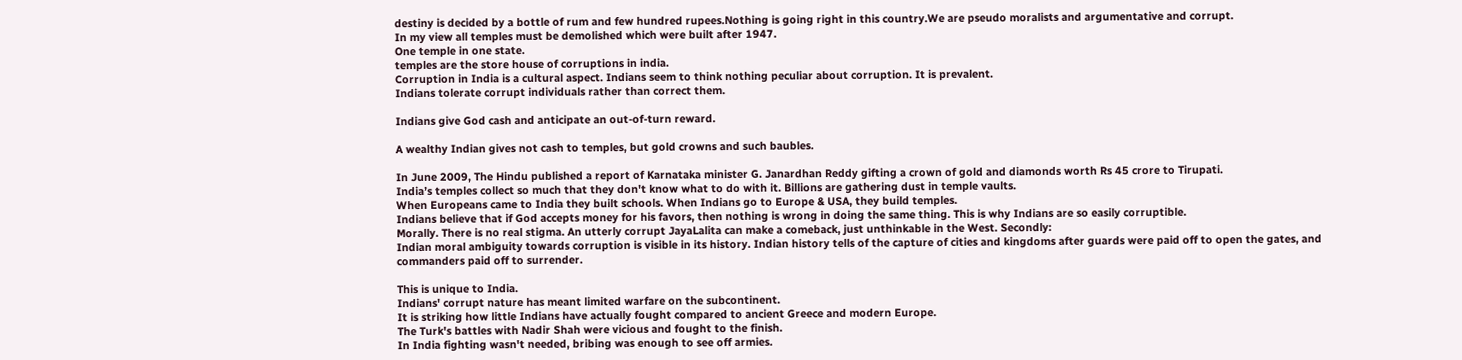destiny is decided by a bottle of rum and few hundred rupees.Nothing is going right in this country.We are pseudo moralists and argumentative and corrupt.
In my view all temples must be demolished which were built after 1947.
One temple in one state.
temples are the store house of corruptions in india.
Corruption in India is a cultural aspect. Indians seem to think nothing peculiar about corruption. It is prevalent.
Indians tolerate corrupt individuals rather than correct them.

Indians give God cash and anticipate an out-of-turn reward.

A wealthy Indian gives not cash to temples, but gold crowns and such baubles.

In June 2009, The Hindu published a report of Karnataka minister G. Janardhan Reddy gifting a crown of gold and diamonds worth Rs 45 crore to Tirupati.
India’s temples collect so much that they don't know what to do with it. Billions are gathering dust in temple vaults.
When Europeans came to India they built schools. When Indians go to Europe & USA, they build temples.
Indians believe that if God accepts money for his favors, then nothing is wrong in doing the same thing. This is why Indians are so easily corruptible.
Morally. There is no real stigma. An utterly corrupt JayaLalita can make a comeback, just unthinkable in the West. Secondly:
Indian moral ambiguity towards corruption is visible in its history. Indian history tells of the capture of cities and kingdoms after guards were paid off to open the gates, and commanders paid off to surrender.

This is unique to India.
Indians' corrupt nature has meant limited warfare on the subcontinent.
It is striking how little Indians have actually fought compared to ancient Greece and modern Europe.
The Turk's battles with Nadir Shah were vicious and fought to the finish.
In India fighting wasn't needed, bribing was enough to see off armies.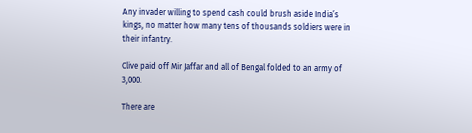Any invader willing to spend cash could brush aside India’s kings, no matter how many tens of thousands soldiers were in their infantry.

Clive paid off Mir Jaffar and all of Bengal folded to an army of 3,000.

There are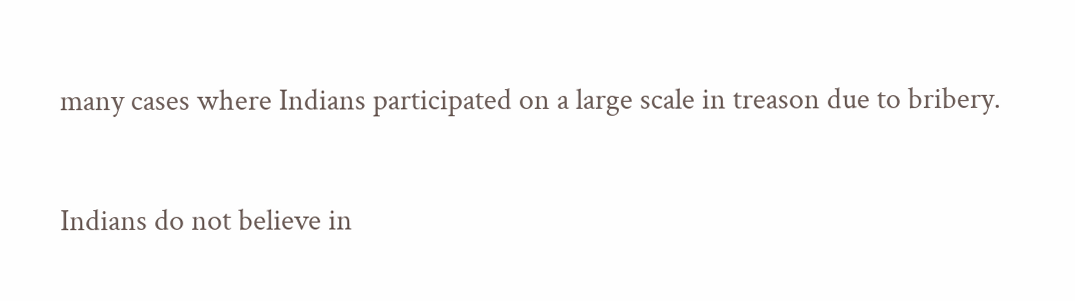many cases where Indians participated on a large scale in treason due to bribery.

Indians do not believe in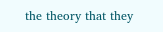the theory that they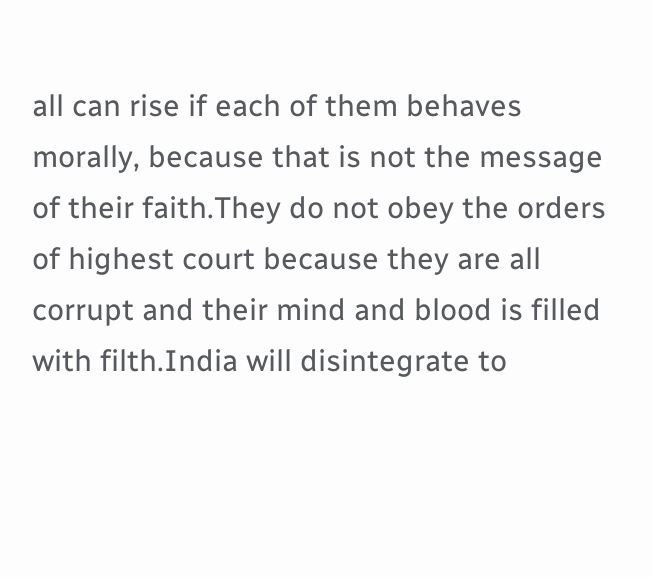all can rise if each of them behaves morally, because that is not the message of their faith.They do not obey the orders of highest court because they are all corrupt and their mind and blood is filled with filth.India will disintegrate to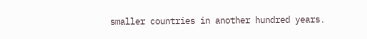smaller countries in another hundred years.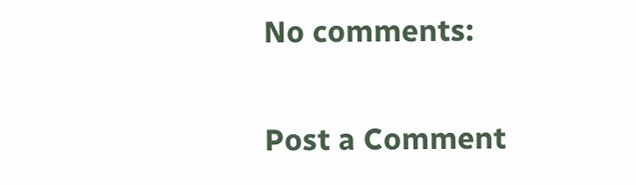No comments:

Post a Comment